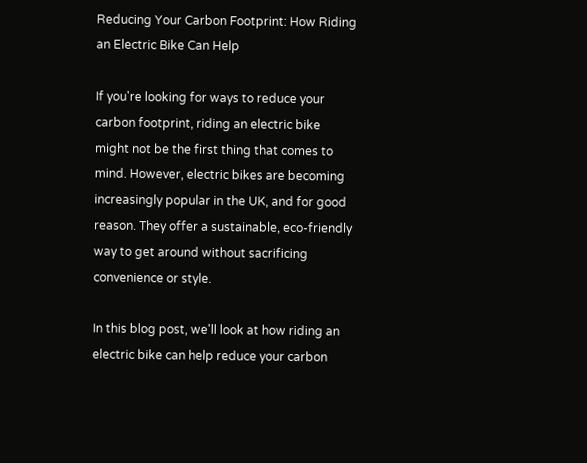Reducing Your Carbon Footprint: How Riding an Electric Bike Can Help

If you're looking for ways to reduce your carbon footprint, riding an electric bike might not be the first thing that comes to mind. However, electric bikes are becoming increasingly popular in the UK, and for good reason. They offer a sustainable, eco-friendly way to get around without sacrificing convenience or style.

In this blog post, we'll look at how riding an electric bike can help reduce your carbon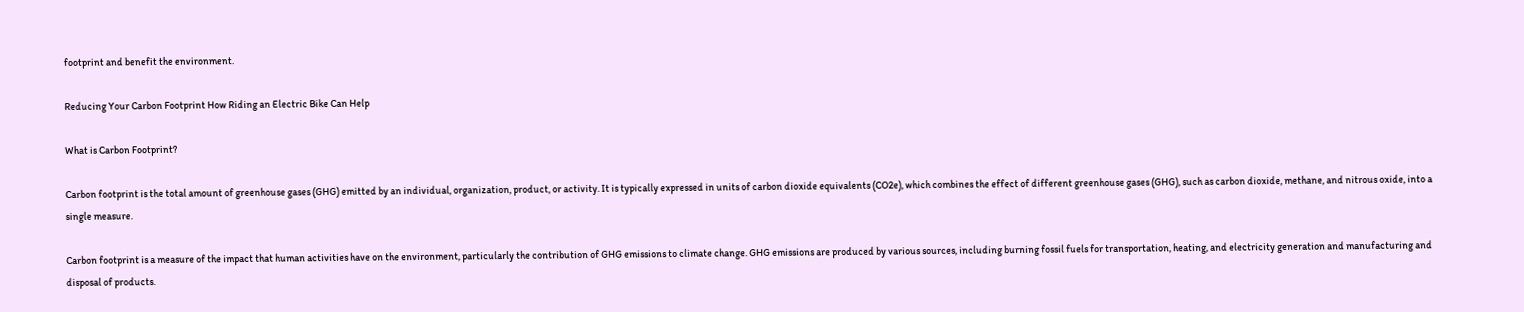footprint and benefit the environment.

Reducing Your Carbon Footprint How Riding an Electric Bike Can Help

What is Carbon Footprint?

Carbon footprint is the total amount of greenhouse gases (GHG) emitted by an individual, organization, product, or activity. It is typically expressed in units of carbon dioxide equivalents (CO2e), which combines the effect of different greenhouse gases (GHG), such as carbon dioxide, methane, and nitrous oxide, into a single measure.

Carbon footprint is a measure of the impact that human activities have on the environment, particularly the contribution of GHG emissions to climate change. GHG emissions are produced by various sources, including burning fossil fuels for transportation, heating, and electricity generation and manufacturing and disposal of products.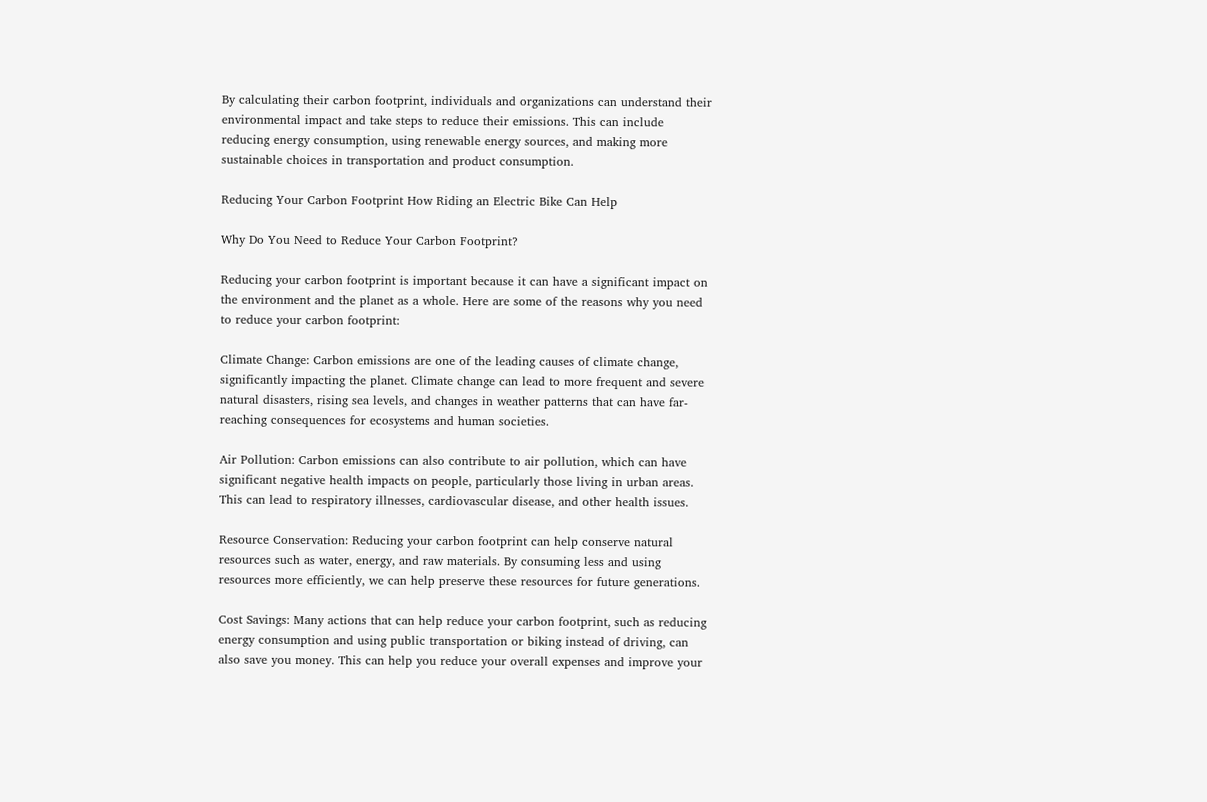By calculating their carbon footprint, individuals and organizations can understand their environmental impact and take steps to reduce their emissions. This can include reducing energy consumption, using renewable energy sources, and making more sustainable choices in transportation and product consumption.

Reducing Your Carbon Footprint How Riding an Electric Bike Can Help

Why Do You Need to Reduce Your Carbon Footprint?

Reducing your carbon footprint is important because it can have a significant impact on the environment and the planet as a whole. Here are some of the reasons why you need to reduce your carbon footprint:

Climate Change: Carbon emissions are one of the leading causes of climate change, significantly impacting the planet. Climate change can lead to more frequent and severe natural disasters, rising sea levels, and changes in weather patterns that can have far-reaching consequences for ecosystems and human societies.

Air Pollution: Carbon emissions can also contribute to air pollution, which can have significant negative health impacts on people, particularly those living in urban areas. This can lead to respiratory illnesses, cardiovascular disease, and other health issues.

Resource Conservation: Reducing your carbon footprint can help conserve natural resources such as water, energy, and raw materials. By consuming less and using resources more efficiently, we can help preserve these resources for future generations.

Cost Savings: Many actions that can help reduce your carbon footprint, such as reducing energy consumption and using public transportation or biking instead of driving, can also save you money. This can help you reduce your overall expenses and improve your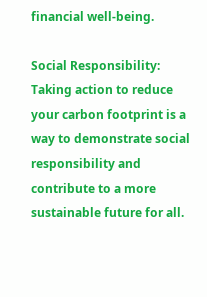financial well-being.

Social Responsibility: Taking action to reduce your carbon footprint is a way to demonstrate social responsibility and contribute to a more sustainable future for all.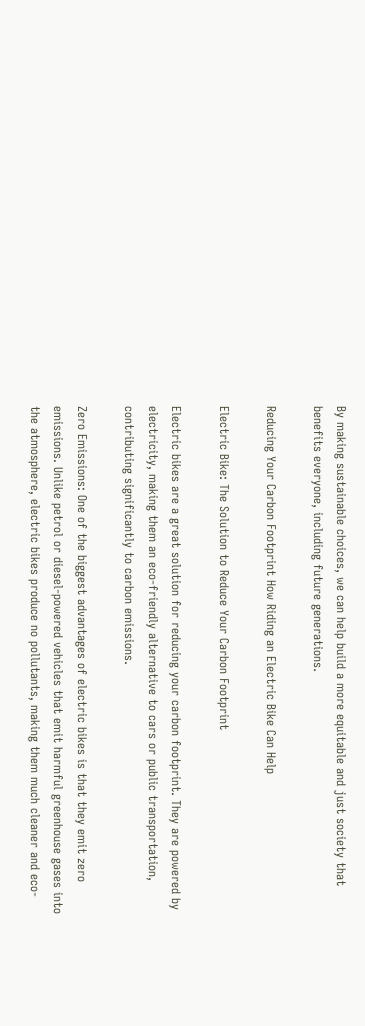By making sustainable choices, we can help build a more equitable and just society that benefits everyone, including future generations.

Reducing Your Carbon Footprint How Riding an Electric Bike Can Help

Electric Bike: The Solution to Reduce Your Carbon Footprint

Electric bikes are a great solution for reducing your carbon footprint. They are powered by electricity, making them an eco-friendly alternative to cars or public transportation, contributing significantly to carbon emissions.

Zero Emissions: One of the biggest advantages of electric bikes is that they emit zero emissions. Unlike petrol or diesel-powered vehicles that emit harmful greenhouse gases into the atmosphere, electric bikes produce no pollutants, making them much cleaner and eco-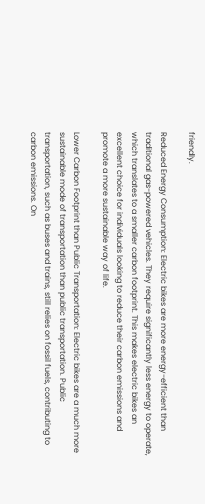friendly.

Reduced Energy Consumption: Electric bikes are more energy-efficient than traditional gas-powered vehicles. They require significantly less energy to operate, which translates to a smaller carbon footprint. This makes electric bikes an excellent choice for individuals looking to reduce their carbon emissions and promote a more sustainable way of life.

Lower Carbon Footprint than Public Transportation: Electric bikes are a much more sustainable mode of transportation than public transportation. Public transportation, such as buses and trains, still relies on fossil fuels, contributing to carbon emissions. On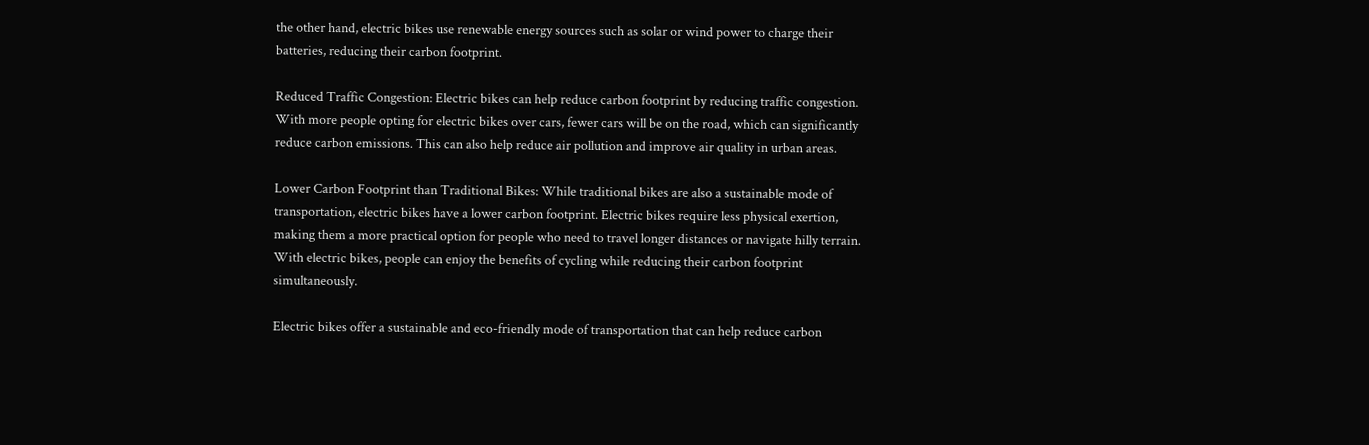the other hand, electric bikes use renewable energy sources such as solar or wind power to charge their batteries, reducing their carbon footprint.

Reduced Traffic Congestion: Electric bikes can help reduce carbon footprint by reducing traffic congestion. With more people opting for electric bikes over cars, fewer cars will be on the road, which can significantly reduce carbon emissions. This can also help reduce air pollution and improve air quality in urban areas.

Lower Carbon Footprint than Traditional Bikes: While traditional bikes are also a sustainable mode of transportation, electric bikes have a lower carbon footprint. Electric bikes require less physical exertion, making them a more practical option for people who need to travel longer distances or navigate hilly terrain. With electric bikes, people can enjoy the benefits of cycling while reducing their carbon footprint simultaneously.

Electric bikes offer a sustainable and eco-friendly mode of transportation that can help reduce carbon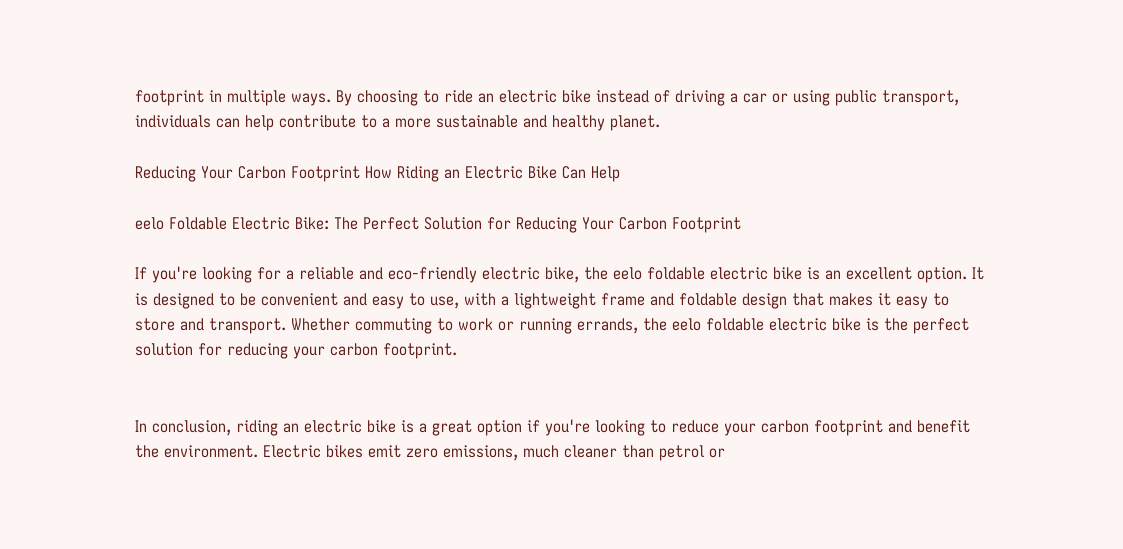footprint in multiple ways. By choosing to ride an electric bike instead of driving a car or using public transport, individuals can help contribute to a more sustainable and healthy planet.

Reducing Your Carbon Footprint How Riding an Electric Bike Can Help

eelo Foldable Electric Bike: The Perfect Solution for Reducing Your Carbon Footprint

If you're looking for a reliable and eco-friendly electric bike, the eelo foldable electric bike is an excellent option. It is designed to be convenient and easy to use, with a lightweight frame and foldable design that makes it easy to store and transport. Whether commuting to work or running errands, the eelo foldable electric bike is the perfect solution for reducing your carbon footprint.


In conclusion, riding an electric bike is a great option if you're looking to reduce your carbon footprint and benefit the environment. Electric bikes emit zero emissions, much cleaner than petrol or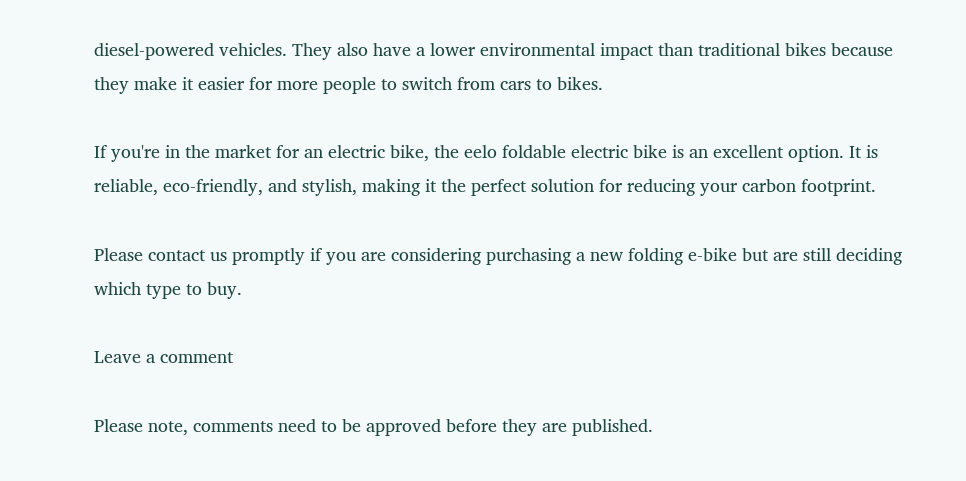diesel-powered vehicles. They also have a lower environmental impact than traditional bikes because they make it easier for more people to switch from cars to bikes.

If you're in the market for an electric bike, the eelo foldable electric bike is an excellent option. It is reliable, eco-friendly, and stylish, making it the perfect solution for reducing your carbon footprint.

Please contact us promptly if you are considering purchasing a new folding e-bike but are still deciding which type to buy.

Leave a comment

Please note, comments need to be approved before they are published.